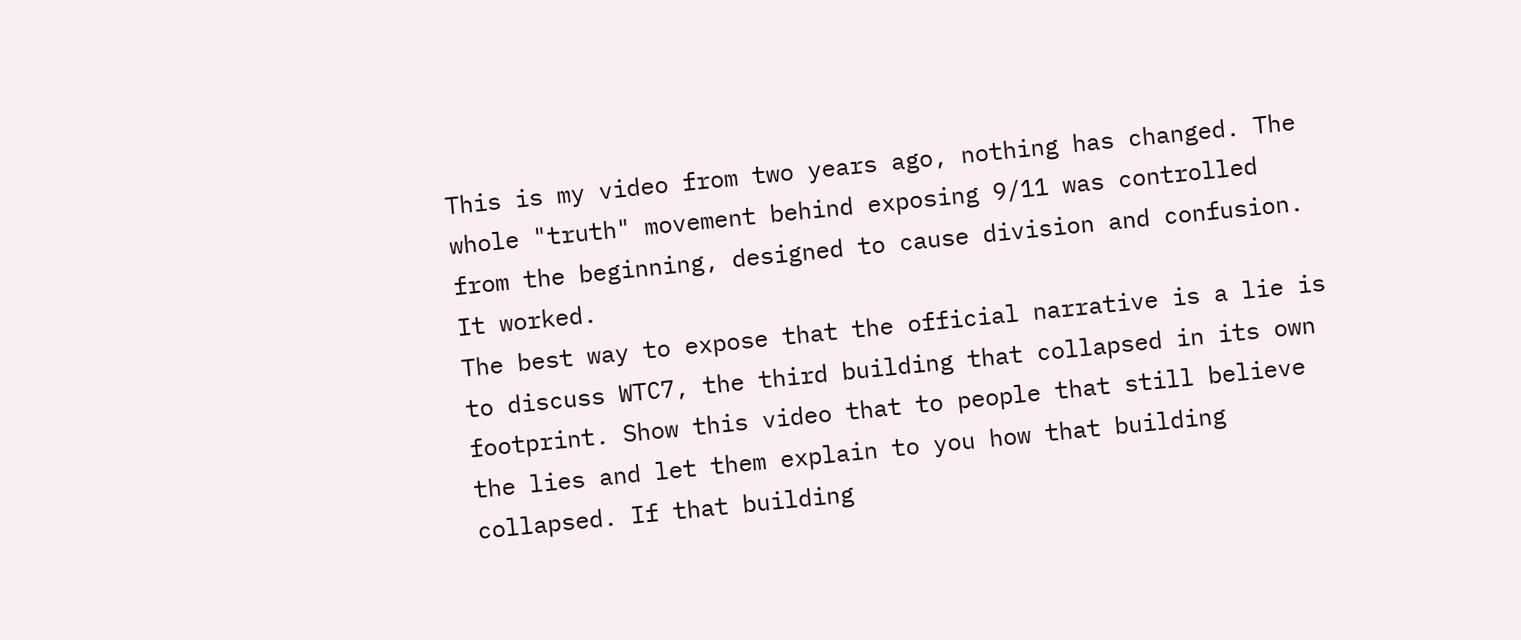This is my video from two years ago, nothing has changed. The whole "truth" movement behind exposing 9/11 was controlled from the beginning, designed to cause division and confusion. It worked.
The best way to expose that the official narrative is a lie is to discuss WTC7, the third building that collapsed in its own footprint. Show this video that to people that still believe the lies and let them explain to you how that building collapsed. If that building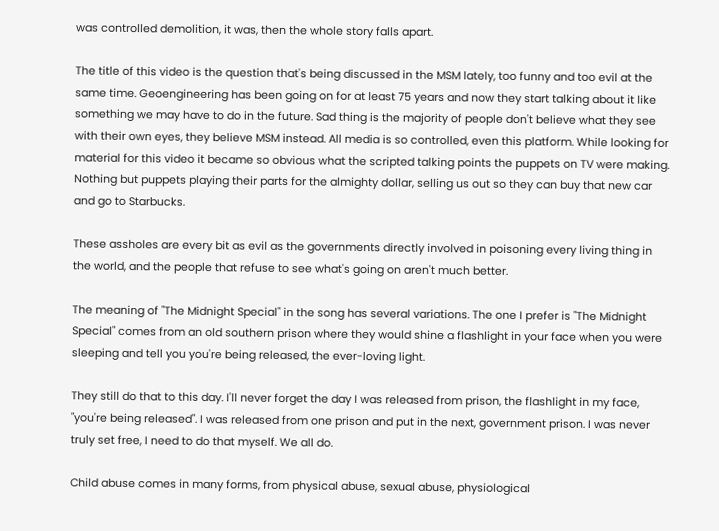was controlled demolition, it was, then the whole story falls apart.

The title of this video is the question that's being discussed in the MSM lately, too funny and too evil at the same time. Geoengineering has been going on for at least 75 years and now they start talking about it like something we may have to do in the future. Sad thing is the majority of people don't believe what they see with their own eyes, they believe MSM instead. All media is so controlled, even this platform. While looking for material for this video it became so obvious what the scripted talking points the puppets on TV were making. Nothing but puppets playing their parts for the almighty dollar, selling us out so they can buy that new car and go to Starbucks.

These assholes are every bit as evil as the governments directly involved in poisoning every living thing in the world, and the people that refuse to see what's going on aren't much better.

The meaning of "The Midnight Special" in the song has several variations. The one I prefer is "The Midnight Special" comes from an old southern prison where they would shine a flashlight in your face when you were sleeping and tell you you're being released, the ever-loving light.

They still do that to this day. I'll never forget the day I was released from prison, the flashlight in my face, "you're being released". I was released from one prison and put in the next, government prison. I was never truly set free, I need to do that myself. We all do.

Child abuse comes in many forms, from physical abuse, sexual abuse, physiological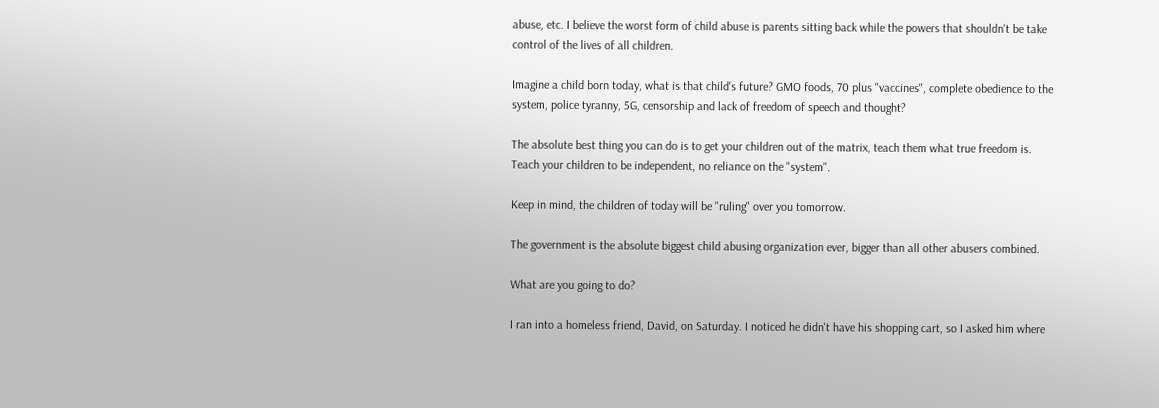abuse, etc. I believe the worst form of child abuse is parents sitting back while the powers that shouldn't be take control of the lives of all children.

Imagine a child born today, what is that child's future? GMO foods, 70 plus "vaccines", complete obedience to the system, police tyranny, 5G, censorship and lack of freedom of speech and thought?

The absolute best thing you can do is to get your children out of the matrix, teach them what true freedom is. Teach your children to be independent, no reliance on the "system".

Keep in mind, the children of today will be "ruling" over you tomorrow.

The government is the absolute biggest child abusing organization ever, bigger than all other abusers combined.

What are you going to do?

I ran into a homeless friend, David, on Saturday. I noticed he didn't have his shopping cart, so I asked him where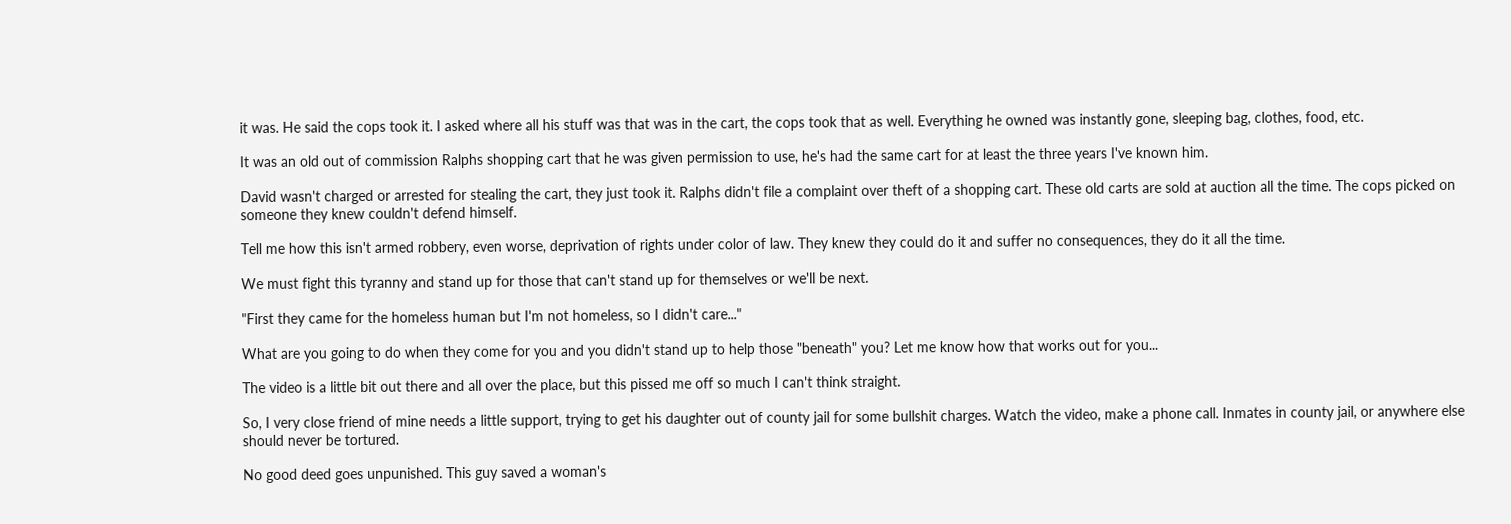it was. He said the cops took it. I asked where all his stuff was that was in the cart, the cops took that as well. Everything he owned was instantly gone, sleeping bag, clothes, food, etc.

It was an old out of commission Ralphs shopping cart that he was given permission to use, he's had the same cart for at least the three years I've known him.

David wasn't charged or arrested for stealing the cart, they just took it. Ralphs didn't file a complaint over theft of a shopping cart. These old carts are sold at auction all the time. The cops picked on someone they knew couldn't defend himself.

Tell me how this isn't armed robbery, even worse, deprivation of rights under color of law. They knew they could do it and suffer no consequences, they do it all the time.

We must fight this tyranny and stand up for those that can't stand up for themselves or we'll be next.

"First they came for the homeless human but I'm not homeless, so I didn't care..."

What are you going to do when they come for you and you didn't stand up to help those "beneath" you? Let me know how that works out for you...

The video is a little bit out there and all over the place, but this pissed me off so much I can't think straight.

So, I very close friend of mine needs a little support, trying to get his daughter out of county jail for some bullshit charges. Watch the video, make a phone call. Inmates in county jail, or anywhere else should never be tortured.

No good deed goes unpunished. This guy saved a woman's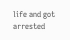life and got arrested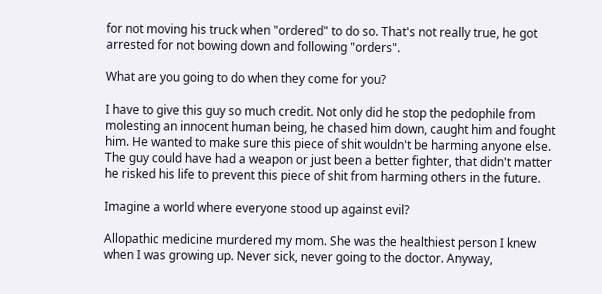for not moving his truck when "ordered" to do so. That's not really true, he got arrested for not bowing down and following "orders".

What are you going to do when they come for you?

I have to give this guy so much credit. Not only did he stop the pedophile from molesting an innocent human being, he chased him down, caught him and fought him. He wanted to make sure this piece of shit wouldn't be harming anyone else. The guy could have had a weapon or just been a better fighter, that didn't matter he risked his life to prevent this piece of shit from harming others in the future.

Imagine a world where everyone stood up against evil?

Allopathic medicine murdered my mom. She was the healthiest person I knew when I was growing up. Never sick, never going to the doctor. Anyway,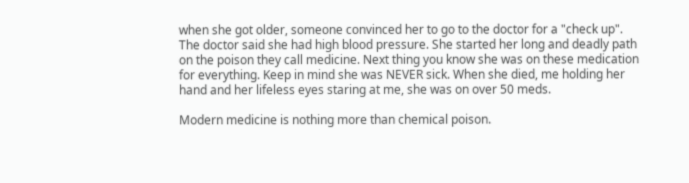when she got older, someone convinced her to go to the doctor for a "check up". The doctor said she had high blood pressure. She started her long and deadly path on the poison they call medicine. Next thing you know she was on these medication for everything. Keep in mind she was NEVER sick. When she died, me holding her hand and her lifeless eyes staring at me, she was on over 50 meds.

Modern medicine is nothing more than chemical poison.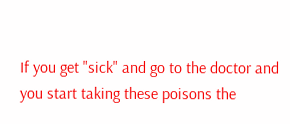If you get "sick" and go to the doctor and you start taking these poisons the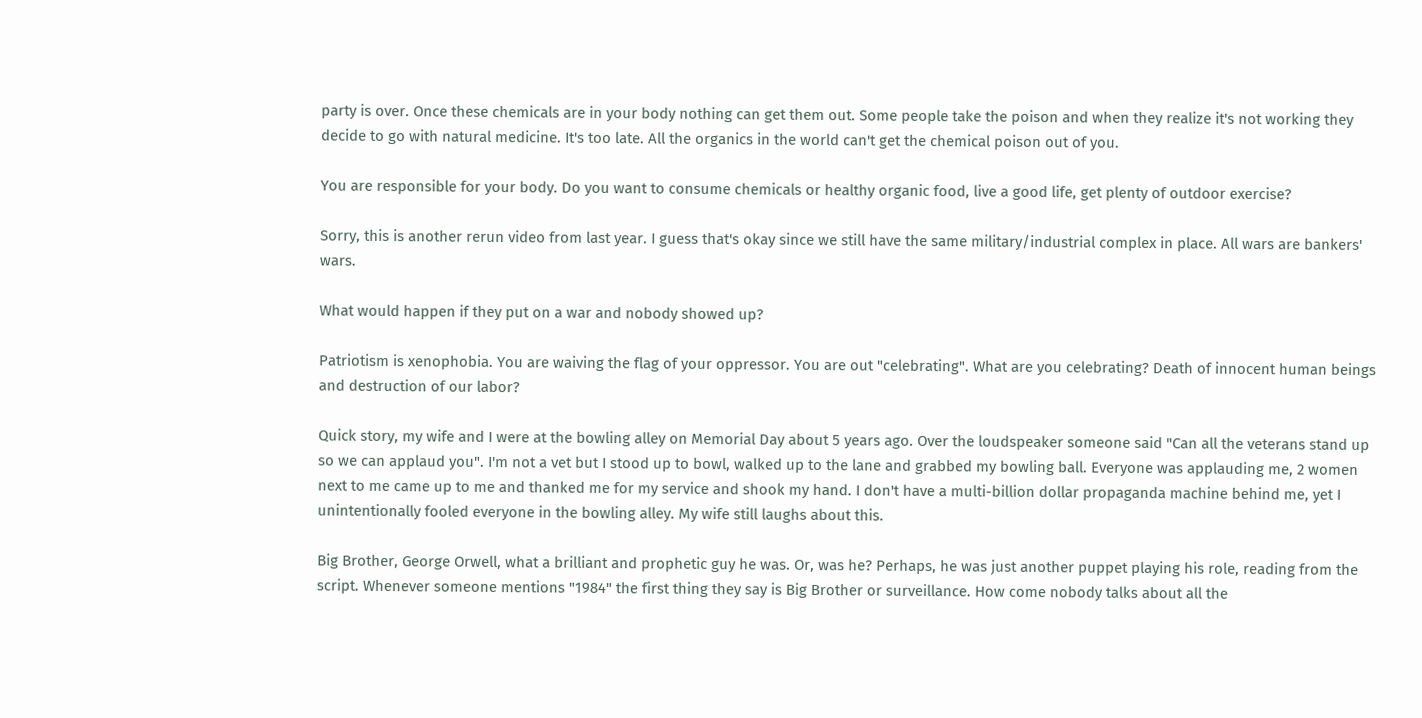party is over. Once these chemicals are in your body nothing can get them out. Some people take the poison and when they realize it's not working they decide to go with natural medicine. It's too late. All the organics in the world can't get the chemical poison out of you.

You are responsible for your body. Do you want to consume chemicals or healthy organic food, live a good life, get plenty of outdoor exercise?

Sorry, this is another rerun video from last year. I guess that's okay since we still have the same military/industrial complex in place. All wars are bankers' wars.

What would happen if they put on a war and nobody showed up?

Patriotism is xenophobia. You are waiving the flag of your oppressor. You are out "celebrating". What are you celebrating? Death of innocent human beings and destruction of our labor?

Quick story, my wife and I were at the bowling alley on Memorial Day about 5 years ago. Over the loudspeaker someone said "Can all the veterans stand up so we can applaud you". I'm not a vet but I stood up to bowl, walked up to the lane and grabbed my bowling ball. Everyone was applauding me, 2 women next to me came up to me and thanked me for my service and shook my hand. I don't have a multi-billion dollar propaganda machine behind me, yet I unintentionally fooled everyone in the bowling alley. My wife still laughs about this.

Big Brother, George Orwell, what a brilliant and prophetic guy he was. Or, was he? Perhaps, he was just another puppet playing his role, reading from the script. Whenever someone mentions "1984" the first thing they say is Big Brother or surveillance. How come nobody talks about all the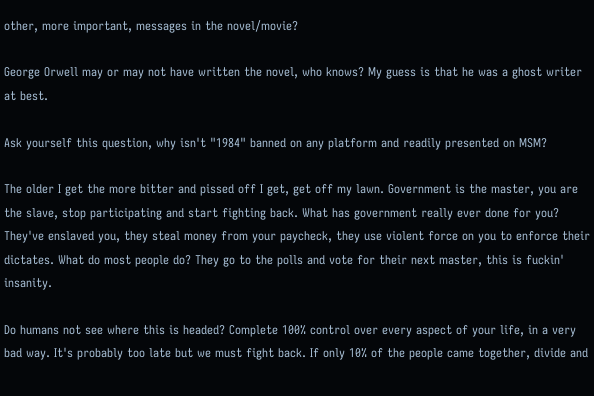other, more important, messages in the novel/movie?

George Orwell may or may not have written the novel, who knows? My guess is that he was a ghost writer at best.

Ask yourself this question, why isn't "1984" banned on any platform and readily presented on MSM?

The older I get the more bitter and pissed off I get, get off my lawn. Government is the master, you are the slave, stop participating and start fighting back. What has government really ever done for you? They've enslaved you, they steal money from your paycheck, they use violent force on you to enforce their dictates. What do most people do? They go to the polls and vote for their next master, this is fuckin' insanity.

Do humans not see where this is headed? Complete 100% control over every aspect of your life, in a very bad way. It's probably too late but we must fight back. If only 10% of the people came together, divide and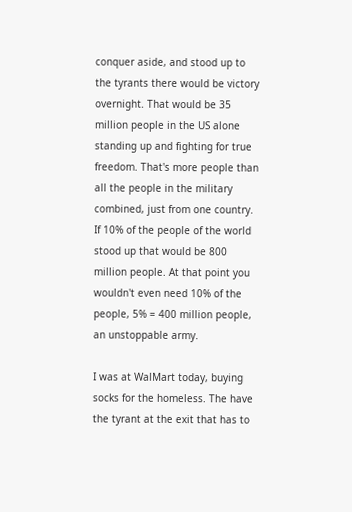conquer aside, and stood up to the tyrants there would be victory overnight. That would be 35 million people in the US alone standing up and fighting for true freedom. That's more people than all the people in the military combined, just from one country. If 10% of the people of the world stood up that would be 800 million people. At that point you wouldn't even need 10% of the people, 5% = 400 million people, an unstoppable army.

I was at WalMart today, buying socks for the homeless. The have the tyrant at the exit that has to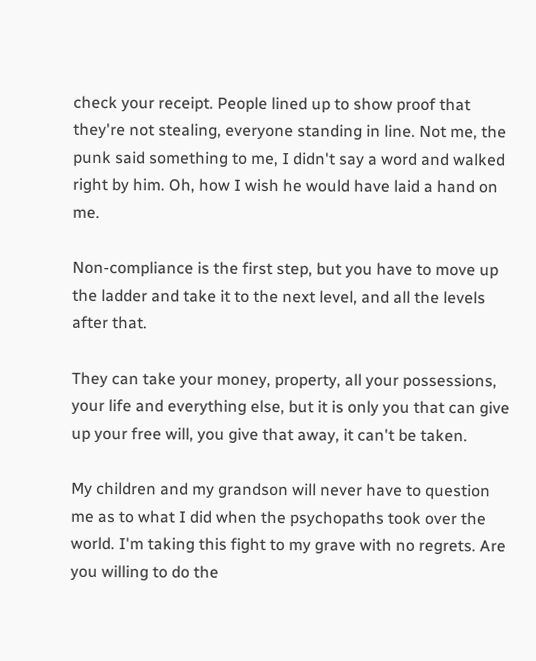check your receipt. People lined up to show proof that they're not stealing, everyone standing in line. Not me, the punk said something to me, I didn't say a word and walked right by him. Oh, how I wish he would have laid a hand on me.

Non-compliance is the first step, but you have to move up the ladder and take it to the next level, and all the levels after that.

They can take your money, property, all your possessions, your life and everything else, but it is only you that can give up your free will, you give that away, it can't be taken.

My children and my grandson will never have to question me as to what I did when the psychopaths took over the world. I'm taking this fight to my grave with no regrets. Are you willing to do the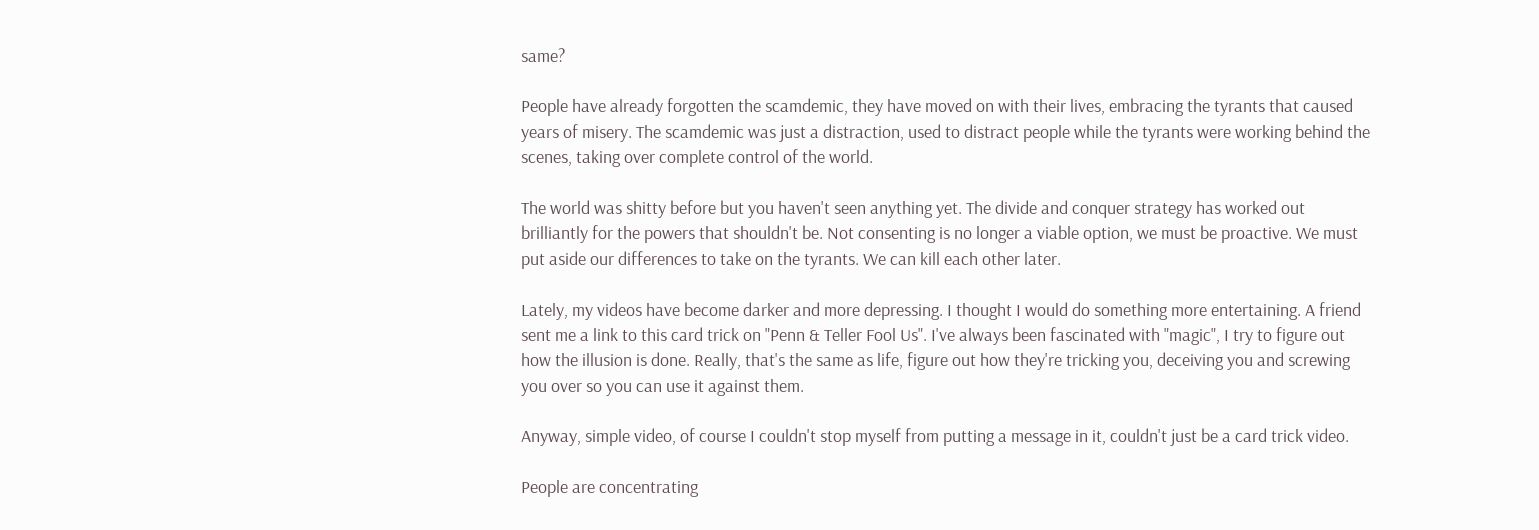same?

People have already forgotten the scamdemic, they have moved on with their lives, embracing the tyrants that caused years of misery. The scamdemic was just a distraction, used to distract people while the tyrants were working behind the scenes, taking over complete control of the world.

The world was shitty before but you haven't seen anything yet. The divide and conquer strategy has worked out brilliantly for the powers that shouldn't be. Not consenting is no longer a viable option, we must be proactive. We must put aside our differences to take on the tyrants. We can kill each other later.

Lately, my videos have become darker and more depressing. I thought I would do something more entertaining. A friend sent me a link to this card trick on "Penn & Teller Fool Us". I've always been fascinated with "magic", I try to figure out how the illusion is done. Really, that's the same as life, figure out how they're tricking you, deceiving you and screwing you over so you can use it against them.

Anyway, simple video, of course I couldn't stop myself from putting a message in it, couldn't just be a card trick video.

People are concentrating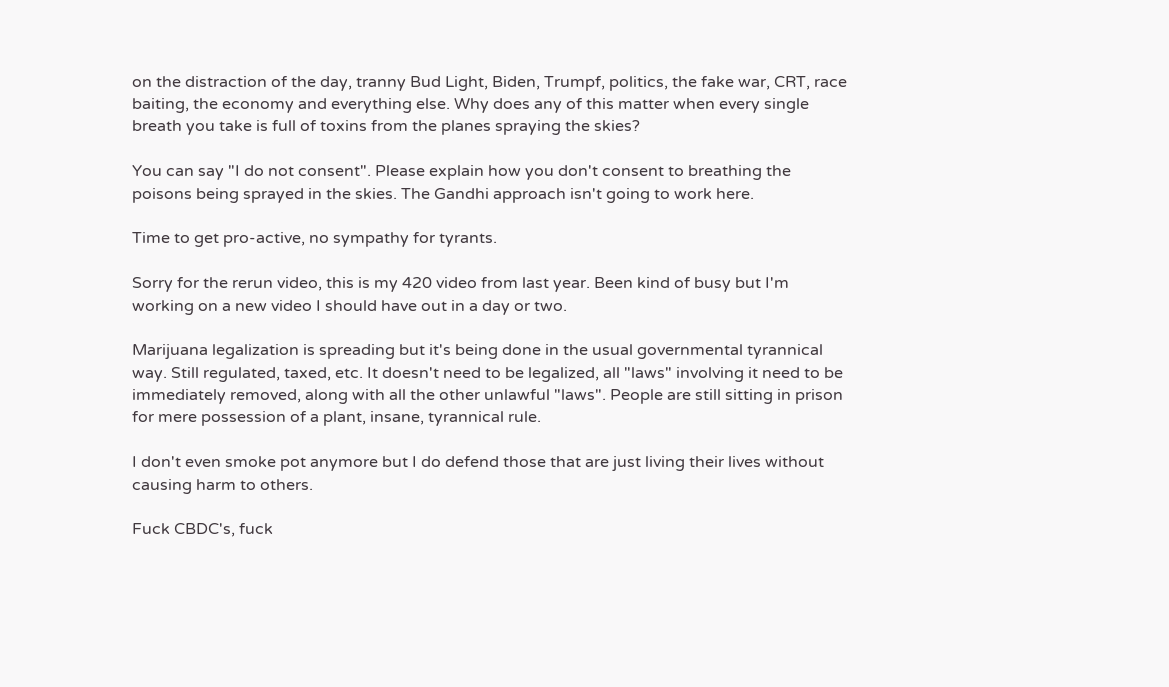on the distraction of the day, tranny Bud Light, Biden, Trumpf, politics, the fake war, CRT, race baiting, the economy and everything else. Why does any of this matter when every single breath you take is full of toxins from the planes spraying the skies?

You can say "I do not consent". Please explain how you don't consent to breathing the poisons being sprayed in the skies. The Gandhi approach isn't going to work here.

Time to get pro-active, no sympathy for tyrants.

Sorry for the rerun video, this is my 420 video from last year. Been kind of busy but I'm working on a new video I should have out in a day or two.

Marijuana legalization is spreading but it's being done in the usual governmental tyrannical way. Still regulated, taxed, etc. It doesn't need to be legalized, all "laws" involving it need to be immediately removed, along with all the other unlawful "laws". People are still sitting in prison for mere possession of a plant, insane, tyrannical rule.

I don't even smoke pot anymore but I do defend those that are just living their lives without causing harm to others.

Fuck CBDC's, fuck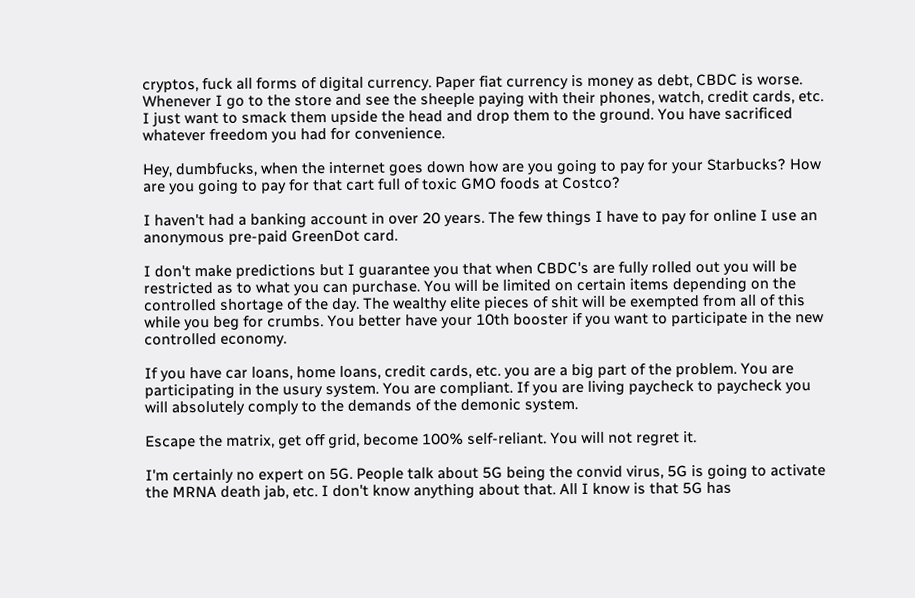cryptos, fuck all forms of digital currency. Paper fiat currency is money as debt, CBDC is worse. Whenever I go to the store and see the sheeple paying with their phones, watch, credit cards, etc. I just want to smack them upside the head and drop them to the ground. You have sacrificed whatever freedom you had for convenience.

Hey, dumbfucks, when the internet goes down how are you going to pay for your Starbucks? How are you going to pay for that cart full of toxic GMO foods at Costco?

I haven't had a banking account in over 20 years. The few things I have to pay for online I use an anonymous pre-paid GreenDot card.

I don't make predictions but I guarantee you that when CBDC's are fully rolled out you will be restricted as to what you can purchase. You will be limited on certain items depending on the controlled shortage of the day. The wealthy elite pieces of shit will be exempted from all of this while you beg for crumbs. You better have your 10th booster if you want to participate in the new controlled economy.

If you have car loans, home loans, credit cards, etc. you are a big part of the problem. You are participating in the usury system. You are compliant. If you are living paycheck to paycheck you will absolutely comply to the demands of the demonic system.

Escape the matrix, get off grid, become 100% self-reliant. You will not regret it.

I'm certainly no expert on 5G. People talk about 5G being the convid virus, 5G is going to activate the MRNA death jab, etc. I don't know anything about that. All I know is that 5G has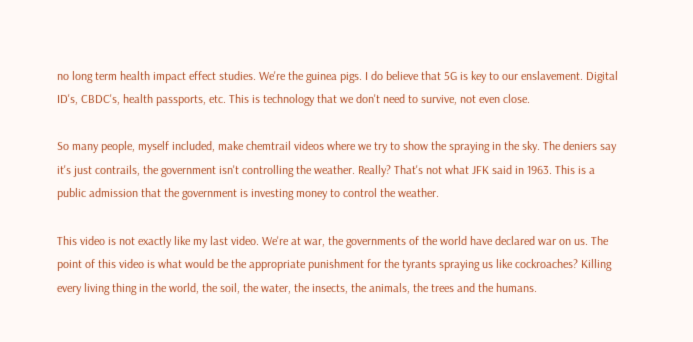no long term health impact effect studies. We're the guinea pigs. I do believe that 5G is key to our enslavement. Digital ID's, CBDC's, health passports, etc. This is technology that we don't need to survive, not even close.

So many people, myself included, make chemtrail videos where we try to show the spraying in the sky. The deniers say it's just contrails, the government isn't controlling the weather. Really? That's not what JFK said in 1963. This is a public admission that the government is investing money to control the weather.

This video is not exactly like my last video. We're at war, the governments of the world have declared war on us. The point of this video is what would be the appropriate punishment for the tyrants spraying us like cockroaches? Killing every living thing in the world, the soil, the water, the insects, the animals, the trees and the humans.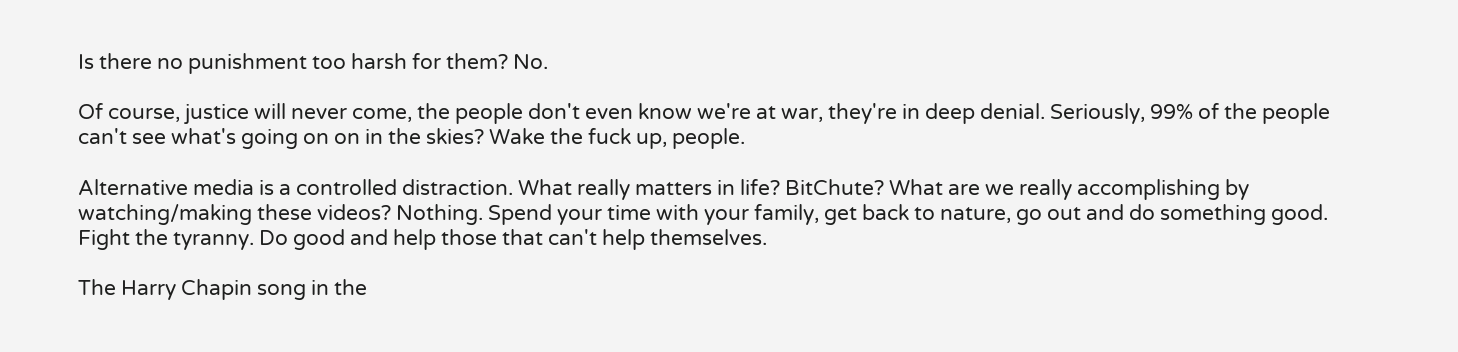Is there no punishment too harsh for them? No.

Of course, justice will never come, the people don't even know we're at war, they're in deep denial. Seriously, 99% of the people can't see what's going on on in the skies? Wake the fuck up, people.

Alternative media is a controlled distraction. What really matters in life? BitChute? What are we really accomplishing by watching/making these videos? Nothing. Spend your time with your family, get back to nature, go out and do something good. Fight the tyranny. Do good and help those that can't help themselves.

The Harry Chapin song in the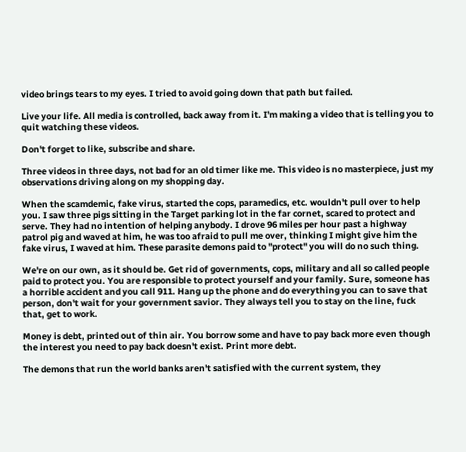video brings tears to my eyes. I tried to avoid going down that path but failed.

Live your life. All media is controlled, back away from it. I'm making a video that is telling you to quit watching these videos.

Don't forget to like, subscribe and share.

Three videos in three days, not bad for an old timer like me. This video is no masterpiece, just my observations driving along on my shopping day.

When the scamdemic, fake virus, started the cops, paramedics, etc. wouldn't pull over to help you. I saw three pigs sitting in the Target parking lot in the far cornet, scared to protect and serve. They had no intention of helping anybody. I drove 96 miles per hour past a highway patrol pig and waved at him, he was too afraid to pull me over, thinking I might give him the fake virus, I waved at him. These parasite demons paid to "protect" you will do no such thing.

We're on our own, as it should be. Get rid of governments, cops, military and all so called people paid to protect you. You are responsible to protect yourself and your family. Sure, someone has a horrible accident and you call 911. Hang up the phone and do everything you can to save that person, don't wait for your government savior. They always tell you to stay on the line, fuck that, get to work.

Money is debt, printed out of thin air. You borrow some and have to pay back more even though the interest you need to pay back doesn't exist. Print more debt.

The demons that run the world banks aren't satisfied with the current system, they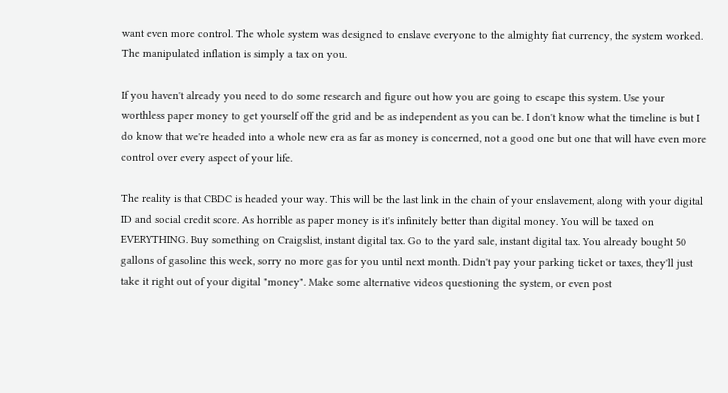want even more control. The whole system was designed to enslave everyone to the almighty fiat currency, the system worked. The manipulated inflation is simply a tax on you.

If you haven't already you need to do some research and figure out how you are going to escape this system. Use your worthless paper money to get yourself off the grid and be as independent as you can be. I don't know what the timeline is but I do know that we're headed into a whole new era as far as money is concerned, not a good one but one that will have even more control over every aspect of your life.

The reality is that CBDC is headed your way. This will be the last link in the chain of your enslavement, along with your digital ID and social credit score. As horrible as paper money is it's infinitely better than digital money. You will be taxed on EVERYTHING. Buy something on Craigslist, instant digital tax. Go to the yard sale, instant digital tax. You already bought 50 gallons of gasoline this week, sorry no more gas for you until next month. Didn't pay your parking ticket or taxes, they'll just take it right out of your digital "money". Make some alternative videos questioning the system, or even post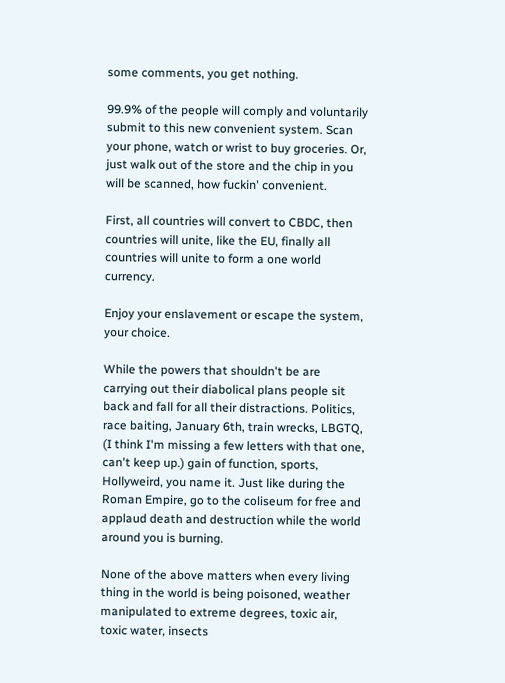some comments, you get nothing.

99.9% of the people will comply and voluntarily submit to this new convenient system. Scan your phone, watch or wrist to buy groceries. Or, just walk out of the store and the chip in you will be scanned, how fuckin' convenient.

First, all countries will convert to CBDC, then countries will unite, like the EU, finally all countries will unite to form a one world currency.

Enjoy your enslavement or escape the system, your choice.

While the powers that shouldn't be are carrying out their diabolical plans people sit back and fall for all their distractions. Politics, race baiting, January 6th, train wrecks, LBGTQ, (I think I'm missing a few letters with that one, can't keep up.) gain of function, sports, Hollyweird, you name it. Just like during the Roman Empire, go to the coliseum for free and applaud death and destruction while the world around you is burning.

None of the above matters when every living thing in the world is being poisoned, weather manipulated to extreme degrees, toxic air, toxic water, insects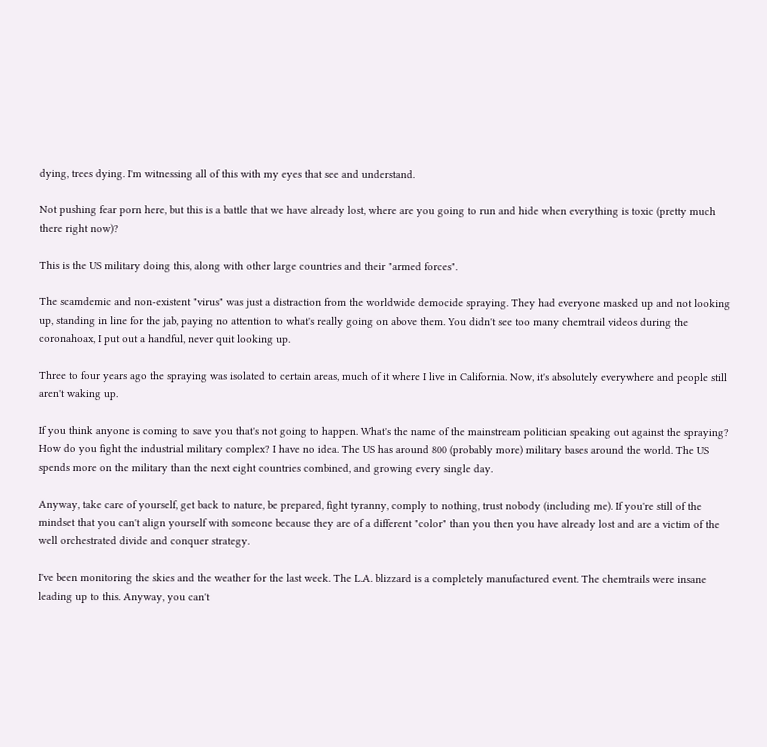dying, trees dying. I'm witnessing all of this with my eyes that see and understand.

Not pushing fear porn here, but this is a battle that we have already lost, where are you going to run and hide when everything is toxic (pretty much there right now)?

This is the US military doing this, along with other large countries and their "armed forces".

The scamdemic and non-existent "virus" was just a distraction from the worldwide democide spraying. They had everyone masked up and not looking up, standing in line for the jab, paying no attention to what's really going on above them. You didn't see too many chemtrail videos during the coronahoax, I put out a handful, never quit looking up.

Three to four years ago the spraying was isolated to certain areas, much of it where I live in California. Now, it's absolutely everywhere and people still aren't waking up.

If you think anyone is coming to save you that's not going to happen. What's the name of the mainstream politician speaking out against the spraying? How do you fight the industrial military complex? I have no idea. The US has around 800 (probably more) military bases around the world. The US spends more on the military than the next eight countries combined, and growing every single day.

Anyway, take care of yourself, get back to nature, be prepared, fight tyranny, comply to nothing, trust nobody (including me). If you're still of the mindset that you can't align yourself with someone because they are of a different "color" than you then you have already lost and are a victim of the well orchestrated divide and conquer strategy.

I've been monitoring the skies and the weather for the last week. The L.A. blizzard is a completely manufactured event. The chemtrails were insane leading up to this. Anyway, you can't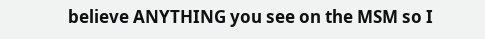believe ANYTHING you see on the MSM so I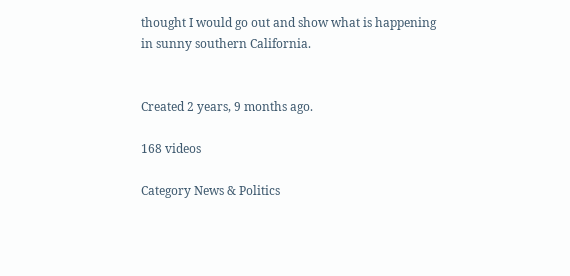thought I would go out and show what is happening in sunny southern California.


Created 2 years, 9 months ago.

168 videos

Category News & Politics